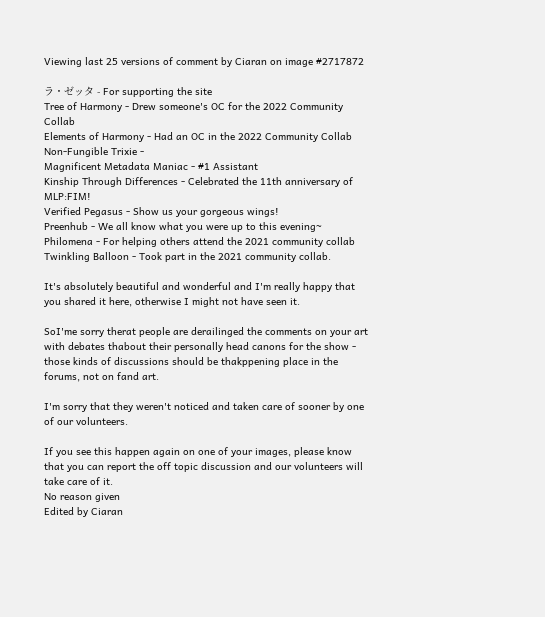Viewing last 25 versions of comment by Ciaran on image #2717872

ラ・ゼッタ - For supporting the site
Tree of Harmony - Drew someone's OC for the 2022 Community Collab
Elements of Harmony - Had an OC in the 2022 Community Collab
Non-Fungible Trixie -
Magnificent Metadata Maniac - #1 Assistant
Kinship Through Differences - Celebrated the 11th anniversary of MLP:FIM!
Verified Pegasus - Show us your gorgeous wings!
Preenhub - We all know what you were up to this evening~
Philomena - For helping others attend the 2021 community collab
Twinkling Balloon - Took part in the 2021 community collab.

It's absolutely beautiful and wonderful and I'm really happy that you shared it here, otherwise I might not have seen it.

SoI'me sorry therat people are derailinged the comments on your art with debates thabout their personally head canons for the show - those kinds of discussions should be thakppening place in the forums, not on fand art.

I'm sorry that they weren't noticed and taken care of sooner by one of our volunteers.

If you see this happen again on one of your images, please know that you can report the off topic discussion and our volunteers will take care of it.
No reason given
Edited by Ciaran